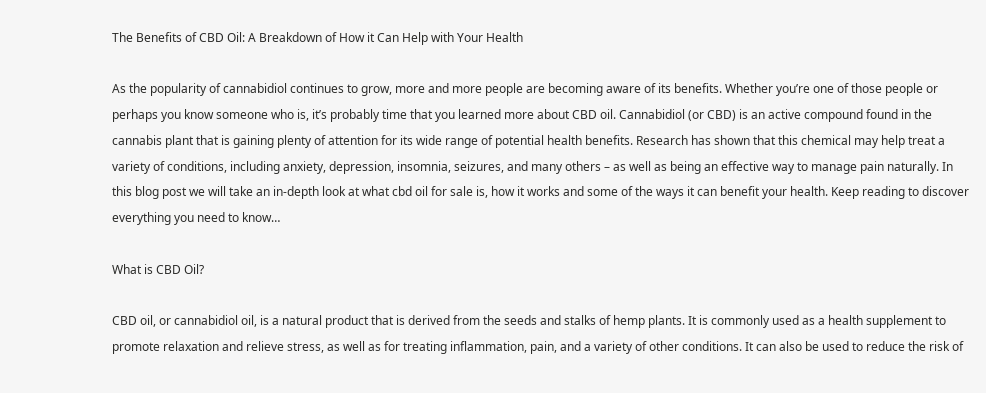The Benefits of CBD Oil: A Breakdown of How it Can Help with Your Health

As the popularity of cannabidiol continues to grow, more and more people are becoming aware of its benefits. Whether you’re one of those people or perhaps you know someone who is, it’s probably time that you learned more about CBD oil. Cannabidiol (or CBD) is an active compound found in the cannabis plant that is gaining plenty of attention for its wide range of potential health benefits. Research has shown that this chemical may help treat a variety of conditions, including anxiety, depression, insomnia, seizures, and many others – as well as being an effective way to manage pain naturally. In this blog post we will take an in-depth look at what cbd oil for sale is, how it works and some of the ways it can benefit your health. Keep reading to discover everything you need to know…

What is CBD Oil?

CBD oil, or cannabidiol oil, is a natural product that is derived from the seeds and stalks of hemp plants. It is commonly used as a health supplement to promote relaxation and relieve stress, as well as for treating inflammation, pain, and a variety of other conditions. It can also be used to reduce the risk of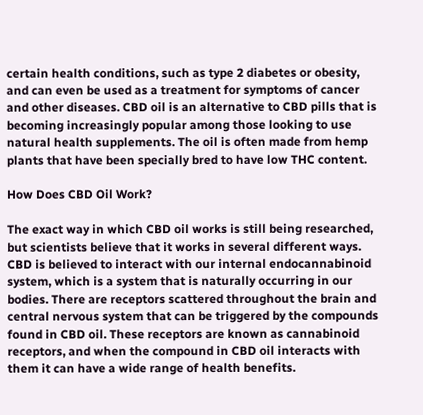certain health conditions, such as type 2 diabetes or obesity, and can even be used as a treatment for symptoms of cancer and other diseases. CBD oil is an alternative to CBD pills that is becoming increasingly popular among those looking to use natural health supplements. The oil is often made from hemp plants that have been specially bred to have low THC content.

How Does CBD Oil Work?

The exact way in which CBD oil works is still being researched, but scientists believe that it works in several different ways. CBD is believed to interact with our internal endocannabinoid system, which is a system that is naturally occurring in our bodies. There are receptors scattered throughout the brain and central nervous system that can be triggered by the compounds found in CBD oil. These receptors are known as cannabinoid receptors, and when the compound in CBD oil interacts with them it can have a wide range of health benefits.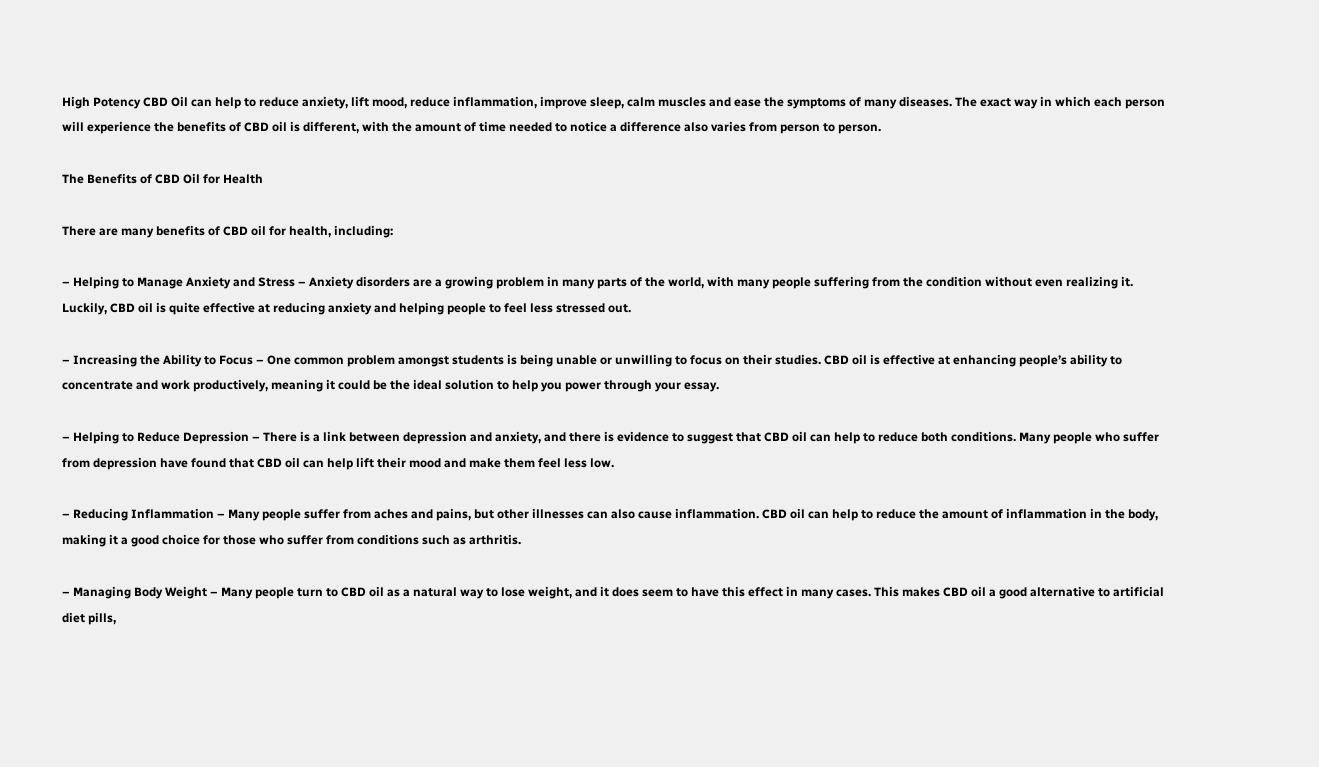High Potency CBD Oil can help to reduce anxiety, lift mood, reduce inflammation, improve sleep, calm muscles and ease the symptoms of many diseases. The exact way in which each person will experience the benefits of CBD oil is different, with the amount of time needed to notice a difference also varies from person to person.

The Benefits of CBD Oil for Health

There are many benefits of CBD oil for health, including:

– Helping to Manage Anxiety and Stress – Anxiety disorders are a growing problem in many parts of the world, with many people suffering from the condition without even realizing it. Luckily, CBD oil is quite effective at reducing anxiety and helping people to feel less stressed out.

– Increasing the Ability to Focus – One common problem amongst students is being unable or unwilling to focus on their studies. CBD oil is effective at enhancing people’s ability to concentrate and work productively, meaning it could be the ideal solution to help you power through your essay.

– Helping to Reduce Depression – There is a link between depression and anxiety, and there is evidence to suggest that CBD oil can help to reduce both conditions. Many people who suffer from depression have found that CBD oil can help lift their mood and make them feel less low.

– Reducing Inflammation – Many people suffer from aches and pains, but other illnesses can also cause inflammation. CBD oil can help to reduce the amount of inflammation in the body, making it a good choice for those who suffer from conditions such as arthritis.

– Managing Body Weight – Many people turn to CBD oil as a natural way to lose weight, and it does seem to have this effect in many cases. This makes CBD oil a good alternative to artificial diet pills,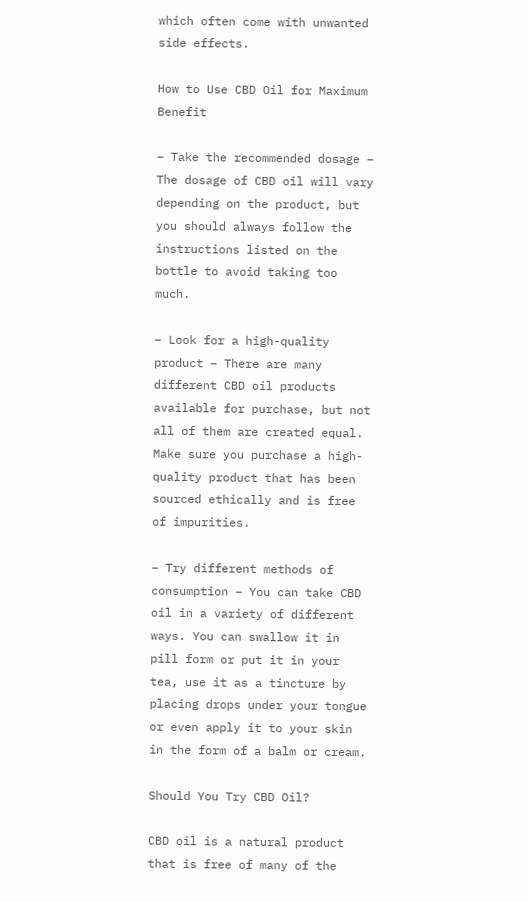which often come with unwanted side effects.

How to Use CBD Oil for Maximum Benefit

– Take the recommended dosage – The dosage of CBD oil will vary depending on the product, but you should always follow the instructions listed on the bottle to avoid taking too much.

– Look for a high-quality product – There are many different CBD oil products available for purchase, but not all of them are created equal. Make sure you purchase a high-quality product that has been sourced ethically and is free of impurities.

– Try different methods of consumption – You can take CBD oil in a variety of different ways. You can swallow it in pill form or put it in your tea, use it as a tincture by placing drops under your tongue or even apply it to your skin in the form of a balm or cream.

Should You Try CBD Oil?

CBD oil is a natural product that is free of many of the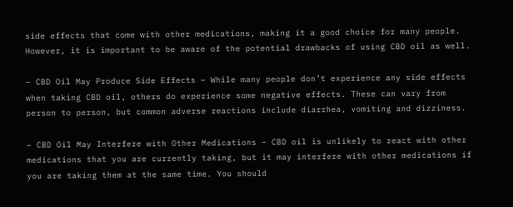side effects that come with other medications, making it a good choice for many people. However, it is important to be aware of the potential drawbacks of using CBD oil as well.

– CBD Oil May Produce Side Effects – While many people don’t experience any side effects when taking CBD oil, others do experience some negative effects. These can vary from person to person, but common adverse reactions include diarrhea, vomiting and dizziness.

– CBD Oil May Interfere with Other Medications – CBD oil is unlikely to react with other medications that you are currently taking, but it may interfere with other medications if you are taking them at the same time. You should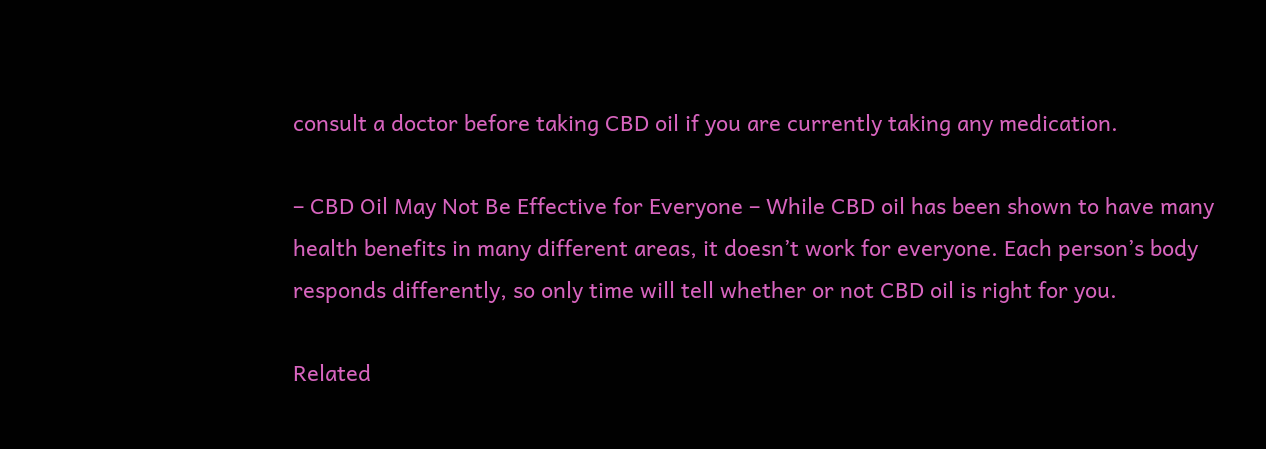consult a doctor before taking CBD oil if you are currently taking any medication.

– CBD Oil May Not Be Effective for Everyone – While CBD oil has been shown to have many health benefits in many different areas, it doesn’t work for everyone. Each person’s body responds differently, so only time will tell whether or not CBD oil is right for you.

Related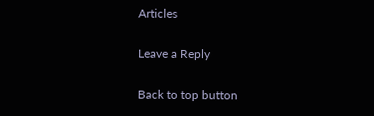Articles

Leave a Reply

Back to top button